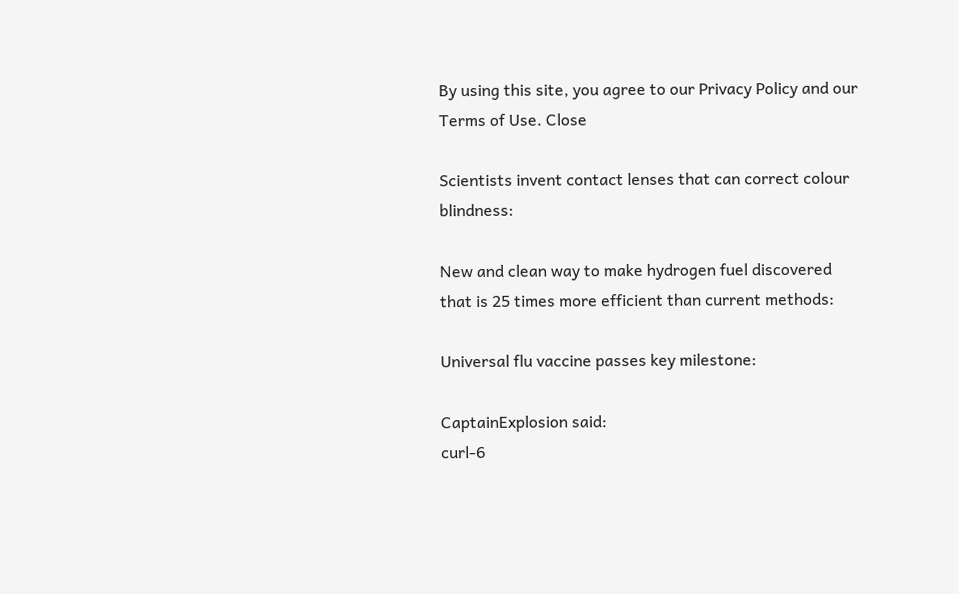By using this site, you agree to our Privacy Policy and our Terms of Use. Close

Scientists invent contact lenses that can correct colour blindness:

New and clean way to make hydrogen fuel discovered that is 25 times more efficient than current methods:

Universal flu vaccine passes key milestone:

CaptainExplosion said:
curl-6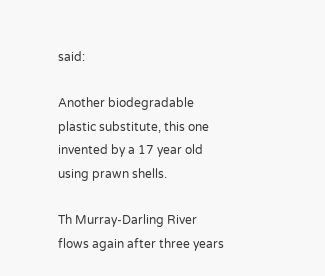said:

Another biodegradable plastic substitute, this one invented by a 17 year old using prawn shells.

Th Murray-Darling River flows again after three years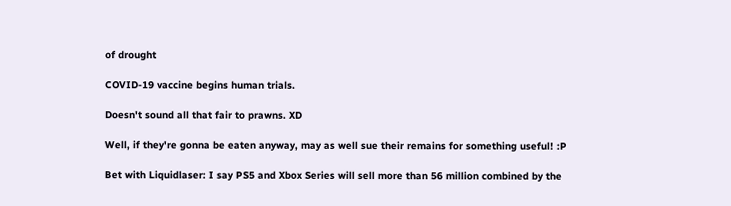of drought

COVID-19 vaccine begins human trials.

Doesn't sound all that fair to prawns. XD

Well, if they're gonna be eaten anyway, may as well sue their remains for something useful! :P

Bet with Liquidlaser: I say PS5 and Xbox Series will sell more than 56 million combined by the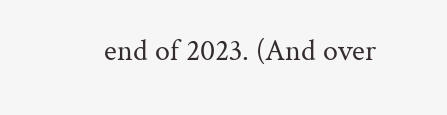end of 2023. (And over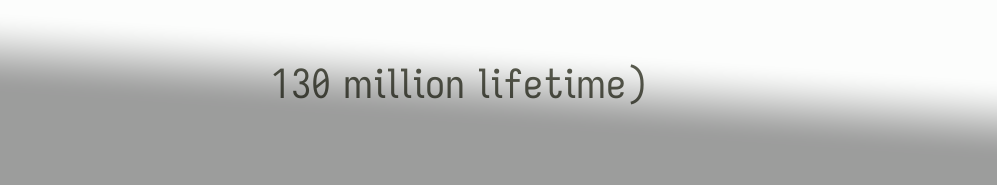130 million lifetime)